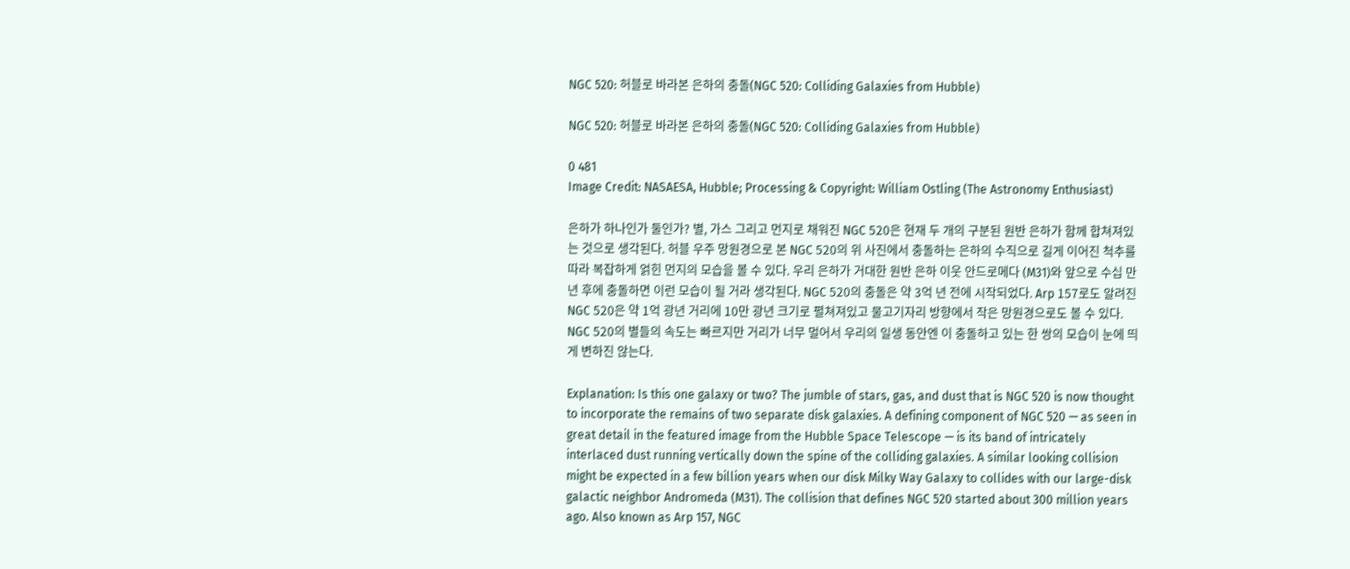NGC 520: 허블로 바라본 은하의 충돌(NGC 520: Colliding Galaxies from Hubble)

NGC 520: 허블로 바라본 은하의 충돌(NGC 520: Colliding Galaxies from Hubble)

0 481
Image Credit: NASAESA, Hubble; Processing & Copyright: William Ostling (The Astronomy Enthusiast)

은하가 하나인가 둘인가? 별, 가스 그리고 먼지로 채워진 NGC 520은 현재 두 개의 구분된 원반 은하가 함께 합쳐져있는 것으로 생각된다. 허블 우주 망원경으로 본 NGC 520의 위 사진에서 충돌하는 은하의 수직으로 길게 이어진 척추를 따라 복잡하게 얽힌 먼지의 모습을 볼 수 있다. 우리 은하가 거대한 원반 은하 이웃 안드로메다 (M31)와 앞으로 수십 만년 후에 충돌하면 이런 모습이 될 거라 생각된다. NGC 520의 충돌은 약 3억 년 전에 시작되었다. Arp 157로도 알려진 NGC 520은 약 1억 광년 거리에 10만 광년 크기로 펼쳐져있고 물고기자리 방향에서 작은 망원경으로도 볼 수 있다. NGC 520의 별들의 속도는 빠르지만 거리가 너무 멀어서 우리의 일생 동안엔 이 충돌하고 있는 한 쌍의 모습이 눈에 띄게 변하진 않는다.

Explanation: Is this one galaxy or two? The jumble of stars, gas, and dust that is NGC 520 is now thought to incorporate the remains of two separate disk galaxies. A defining component of NGC 520 — as seen in great detail in the featured image from the Hubble Space Telescope — is its band of intricately interlaced dust running vertically down the spine of the colliding galaxies. A similar looking collision might be expected in a few billion years when our disk Milky Way Galaxy to collides with our large-disk galactic neighbor Andromeda (M31). The collision that defines NGC 520 started about 300 million years ago. Also known as Arp 157, NGC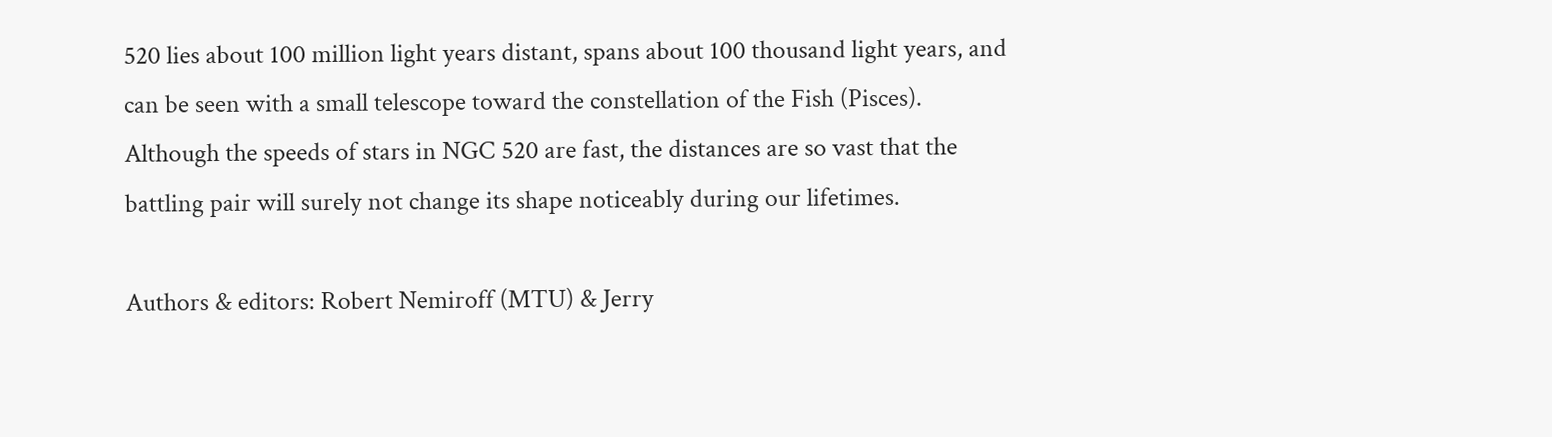520 lies about 100 million light years distant, spans about 100 thousand light years, and can be seen with a small telescope toward the constellation of the Fish (Pisces). Although the speeds of stars in NGC 520 are fast, the distances are so vast that the battling pair will surely not change its shape noticeably during our lifetimes.

Authors & editors: Robert Nemiroff (MTU) & Jerry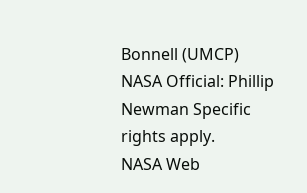Bonnell (UMCP)
NASA Official: Phillip Newman Specific rights apply.
NASA Web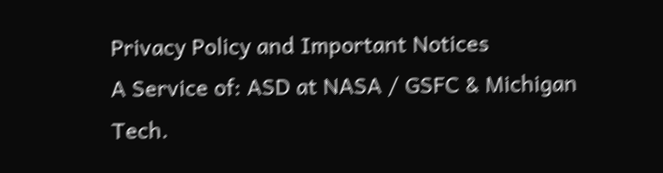Privacy Policy and Important Notices
A Service of: ASD at NASA / GSFC & Michigan Tech.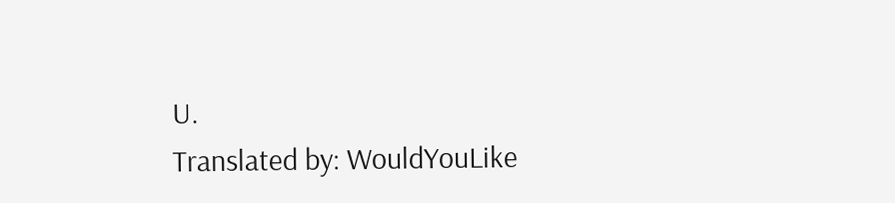U.
Translated by: WouldYouLike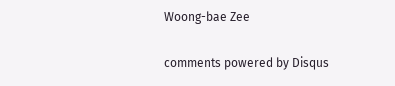Woong-bae Zee

comments powered by Disqus